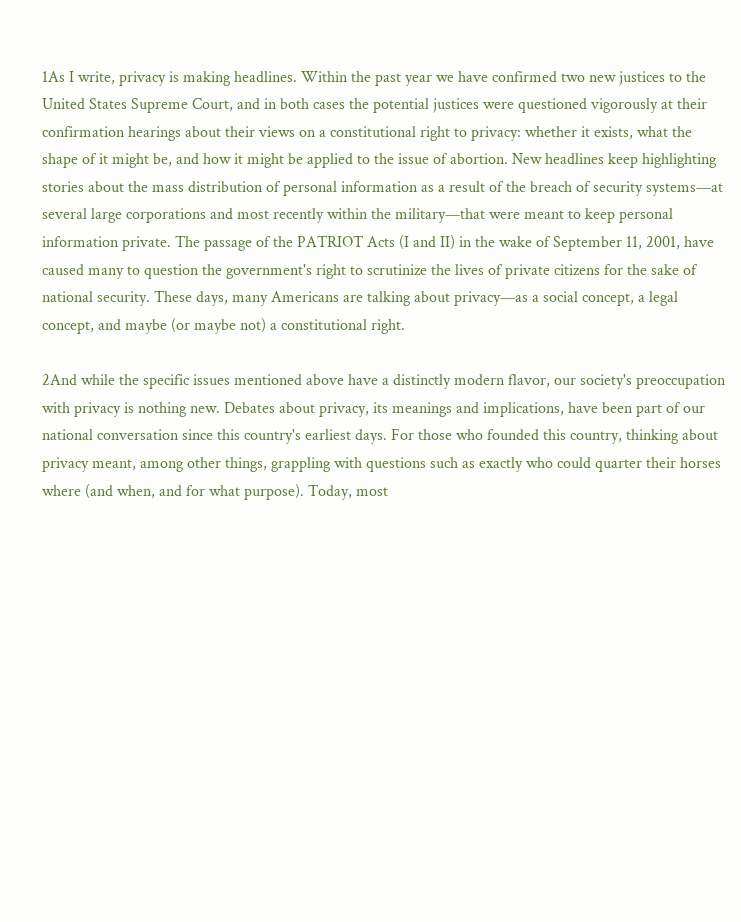1As I write, privacy is making headlines. Within the past year we have confirmed two new justices to the United States Supreme Court, and in both cases the potential justices were questioned vigorously at their confirmation hearings about their views on a constitutional right to privacy: whether it exists, what the shape of it might be, and how it might be applied to the issue of abortion. New headlines keep highlighting stories about the mass distribution of personal information as a result of the breach of security systems—at several large corporations and most recently within the military—that were meant to keep personal information private. The passage of the PATRIOT Acts (I and II) in the wake of September 11, 2001, have caused many to question the government's right to scrutinize the lives of private citizens for the sake of national security. These days, many Americans are talking about privacy—as a social concept, a legal concept, and maybe (or maybe not) a constitutional right.

2And while the specific issues mentioned above have a distinctly modern flavor, our society's preoccupation with privacy is nothing new. Debates about privacy, its meanings and implications, have been part of our national conversation since this country's earliest days. For those who founded this country, thinking about privacy meant, among other things, grappling with questions such as exactly who could quarter their horses where (and when, and for what purpose). Today, most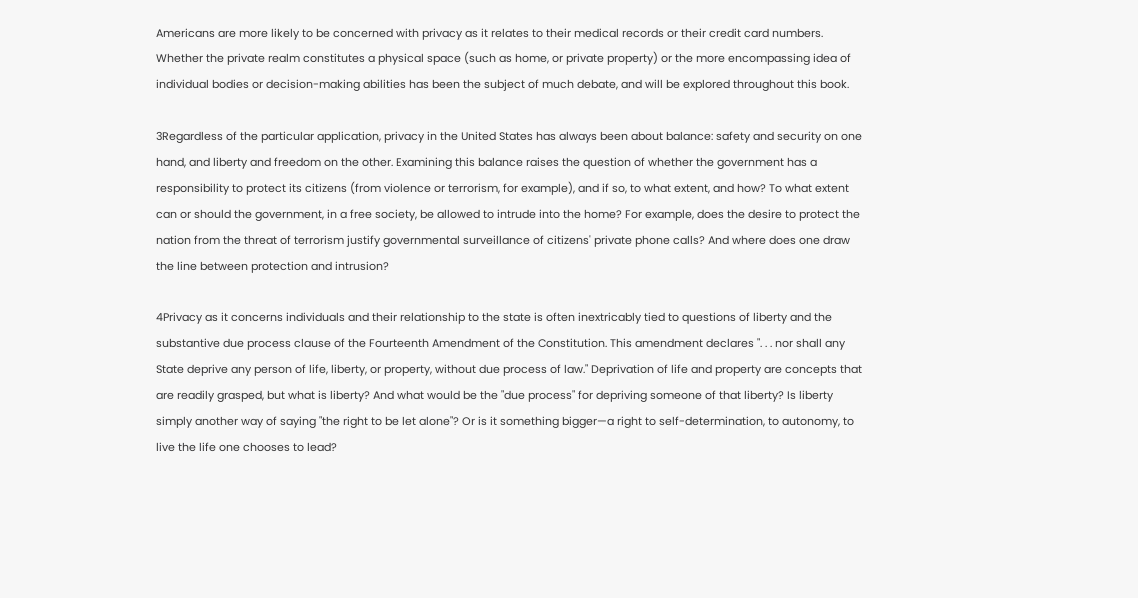Americans are more likely to be concerned with privacy as it relates to their medical records or their credit card numbers. Whether the private realm constitutes a physical space (such as home, or private property) or the more encompassing idea of individual bodies or decision-making abilities has been the subject of much debate, and will be explored throughout this book.

3Regardless of the particular application, privacy in the United States has always been about balance: safety and security on one hand, and liberty and freedom on the other. Examining this balance raises the question of whether the government has a responsibility to protect its citizens (from violence or terrorism, for example), and if so, to what extent, and how? To what extent can or should the government, in a free society, be allowed to intrude into the home? For example, does the desire to protect the nation from the threat of terrorism justify governmental surveillance of citizens' private phone calls? And where does one draw the line between protection and intrusion?

4Privacy as it concerns individuals and their relationship to the state is often inextricably tied to questions of liberty and the substantive due process clause of the Fourteenth Amendment of the Constitution. This amendment declares ". . . nor shall any State deprive any person of life, liberty, or property, without due process of law." Deprivation of life and property are concepts that are readily grasped, but what is liberty? And what would be the "due process" for depriving someone of that liberty? Is liberty simply another way of saying "the right to be let alone"? Or is it something bigger—a right to self-determination, to autonomy, to live the life one chooses to lead?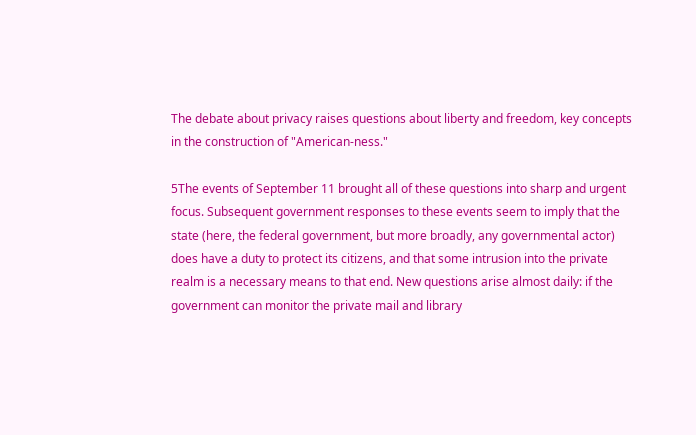The debate about privacy raises questions about liberty and freedom, key concepts in the construction of "American-ness."

5The events of September 11 brought all of these questions into sharp and urgent focus. Subsequent government responses to these events seem to imply that the state (here, the federal government, but more broadly, any governmental actor) does have a duty to protect its citizens, and that some intrusion into the private realm is a necessary means to that end. New questions arise almost daily: if the government can monitor the private mail and library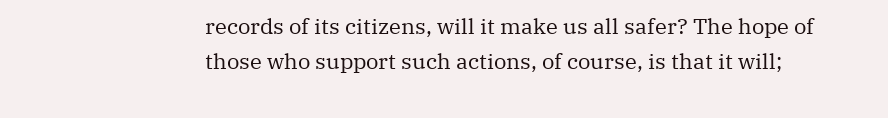records of its citizens, will it make us all safer? The hope of those who support such actions, of course, is that it will;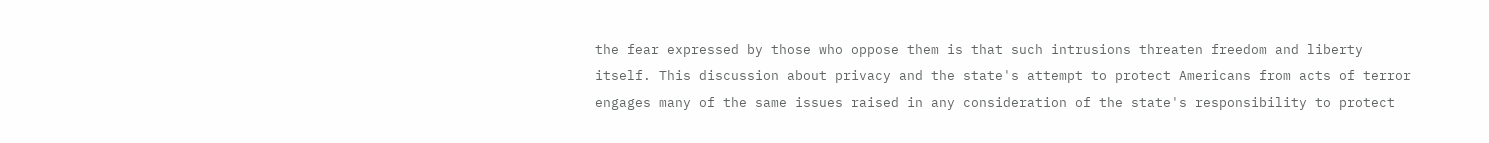the fear expressed by those who oppose them is that such intrusions threaten freedom and liberty itself. This discussion about privacy and the state's attempt to protect Americans from acts of terror engages many of the same issues raised in any consideration of the state's responsibility to protect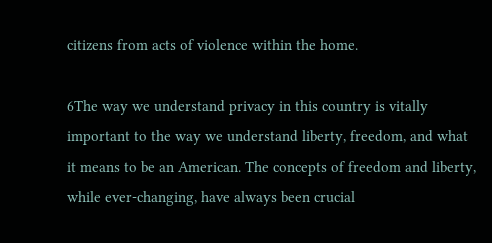citizens from acts of violence within the home.

6The way we understand privacy in this country is vitally important to the way we understand liberty, freedom, and what it means to be an American. The concepts of freedom and liberty, while ever-changing, have always been crucial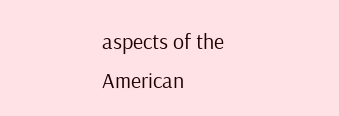aspects of the American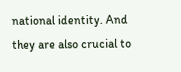national identity. And they are also crucial to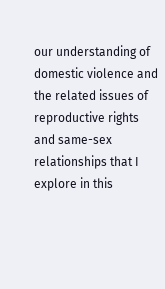our understanding of domestic violence and the related issues of reproductive rights and same-sex relationships that I explore in this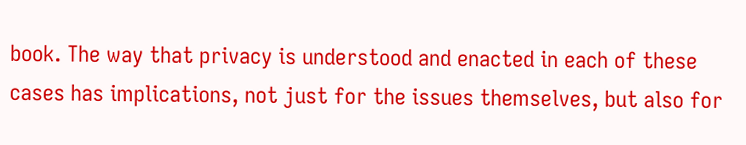book. The way that privacy is understood and enacted in each of these cases has implications, not just for the issues themselves, but also for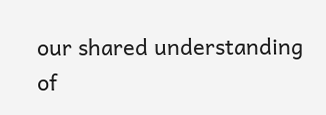our shared understanding of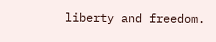liberty and freedom.